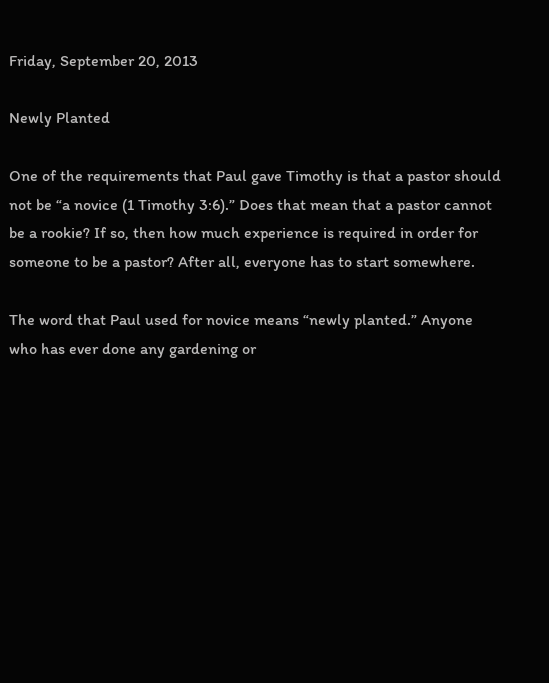Friday, September 20, 2013

Newly Planted

One of the requirements that Paul gave Timothy is that a pastor should not be “a novice (1 Timothy 3:6).” Does that mean that a pastor cannot be a rookie? If so, then how much experience is required in order for someone to be a pastor? After all, everyone has to start somewhere.

The word that Paul used for novice means “newly planted.” Anyone who has ever done any gardening or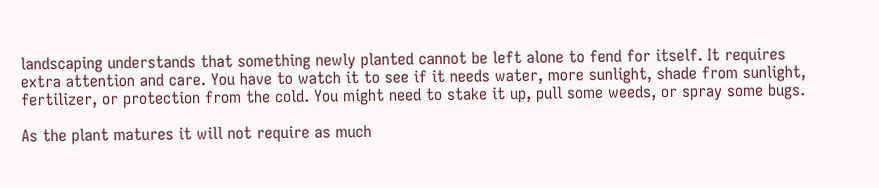landscaping understands that something newly planted cannot be left alone to fend for itself. It requires extra attention and care. You have to watch it to see if it needs water, more sunlight, shade from sunlight, fertilizer, or protection from the cold. You might need to stake it up, pull some weeds, or spray some bugs.

As the plant matures it will not require as much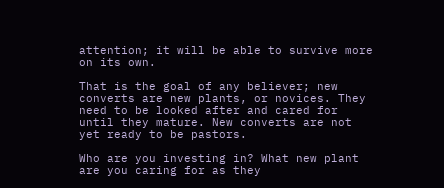attention; it will be able to survive more on its own.

That is the goal of any believer; new converts are new plants, or novices. They need to be looked after and cared for until they mature. New converts are not yet ready to be pastors.

Who are you investing in? What new plant are you caring for as they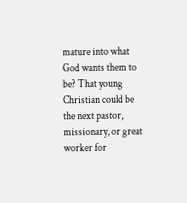mature into what God wants them to be? That young Christian could be the next pastor, missionary, or great worker for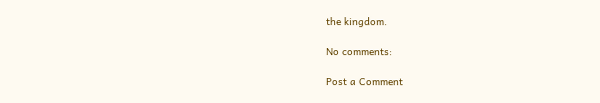the kingdom.

No comments:

Post a Comment